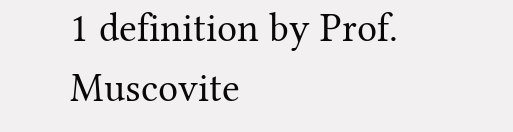1 definition by Prof. Muscovite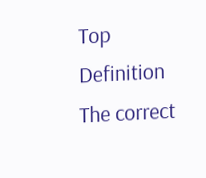Top Definition
The correct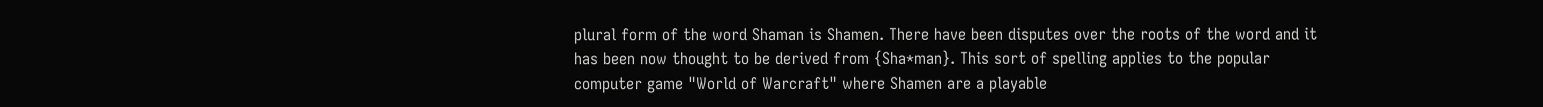plural form of the word Shaman is Shamen. There have been disputes over the roots of the word and it has been now thought to be derived from {Sha*man}. This sort of spelling applies to the popular computer game "World of Warcraft" where Shamen are a playable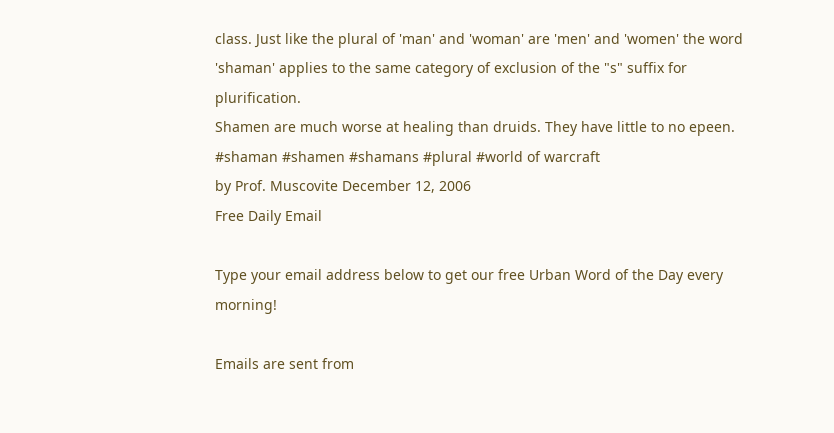class. Just like the plural of 'man' and 'woman' are 'men' and 'women' the word 'shaman' applies to the same category of exclusion of the "s" suffix for plurification.
Shamen are much worse at healing than druids. They have little to no epeen.
#shaman #shamen #shamans #plural #world of warcraft
by Prof. Muscovite December 12, 2006
Free Daily Email

Type your email address below to get our free Urban Word of the Day every morning!

Emails are sent from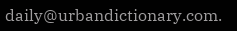daily@urbandictionary.com.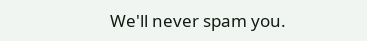We'll never spam you.